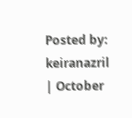Posted by: keiranazril | October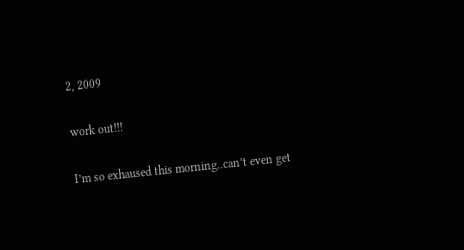2, 2009

work out!!!

I’m so exhaused this morning..can’t even get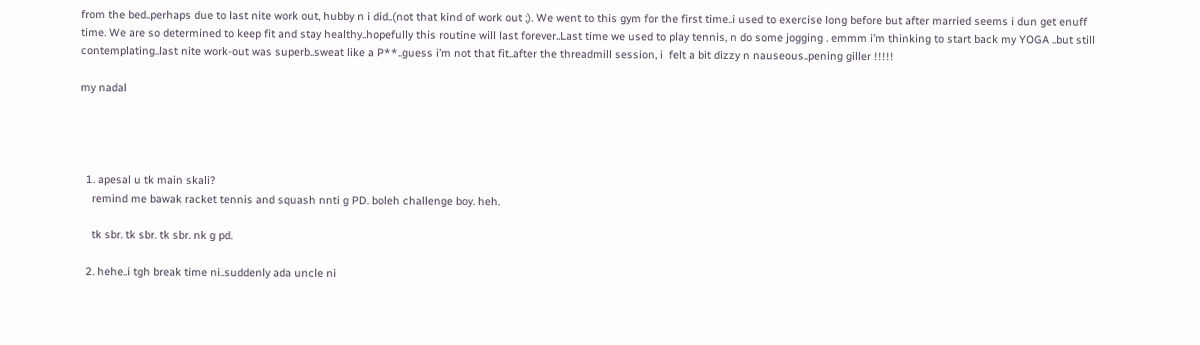from the bed..perhaps due to last nite work out, hubby n i did..(not that kind of work out ;). We went to this gym for the first time..i used to exercise long before but after married seems i dun get enuff time. We are so determined to keep fit and stay healthy..hopefully this routine will last forever..Last time we used to play tennis, n do some jogging . emmm i’m thinking to start back my YOGA ..but still contemplating..last nite work-out was superb..sweat like a P**..guess i’m not that fit..after the threadmill session, i  felt a bit dizzy n nauseous..pening giller !!!!!

my nadal




  1. apesal u tk main skali?
    remind me bawak racket tennis and squash nnti g PD. boleh challenge boy. heh.

    tk sbr. tk sbr. tk sbr. nk g pd.

  2. hehe..i tgh break time ni..suddenly ada uncle ni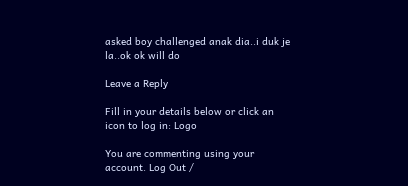asked boy challenged anak dia..i duk je la..ok ok will do

Leave a Reply

Fill in your details below or click an icon to log in: Logo

You are commenting using your account. Log Out /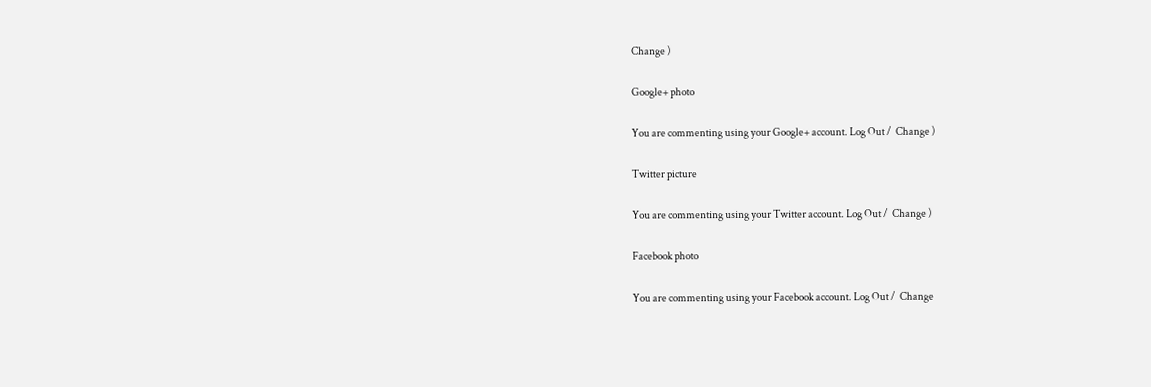Change )

Google+ photo

You are commenting using your Google+ account. Log Out /  Change )

Twitter picture

You are commenting using your Twitter account. Log Out /  Change )

Facebook photo

You are commenting using your Facebook account. Log Out /  Change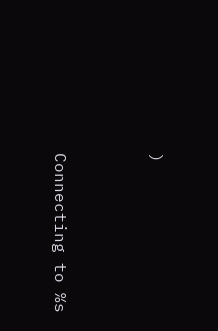)


Connecting to %s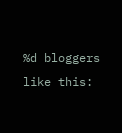%d bloggers like this: